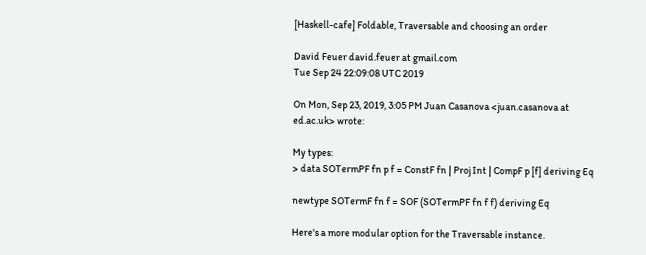[Haskell-cafe] Foldable, Traversable and choosing an order

David Feuer david.feuer at gmail.com
Tue Sep 24 22:09:08 UTC 2019

On Mon, Sep 23, 2019, 3:05 PM Juan Casanova <juan.casanova at ed.ac.uk> wrote:

My types:
> data SOTermPF fn p f = ConstF fn | Proj Int | CompF p [f] deriving Eq

newtype SOTermF fn f = SOF (SOTermPF fn f f) deriving Eq

Here's a more modular option for the Traversable instance.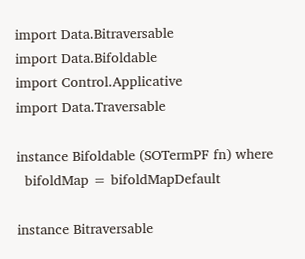import Data.Bitraversable
import Data.Bifoldable
import Control.Applicative
import Data.Traversable

instance Bifoldable (SOTermPF fn) where
  bifoldMap = bifoldMapDefault

instance Bitraversable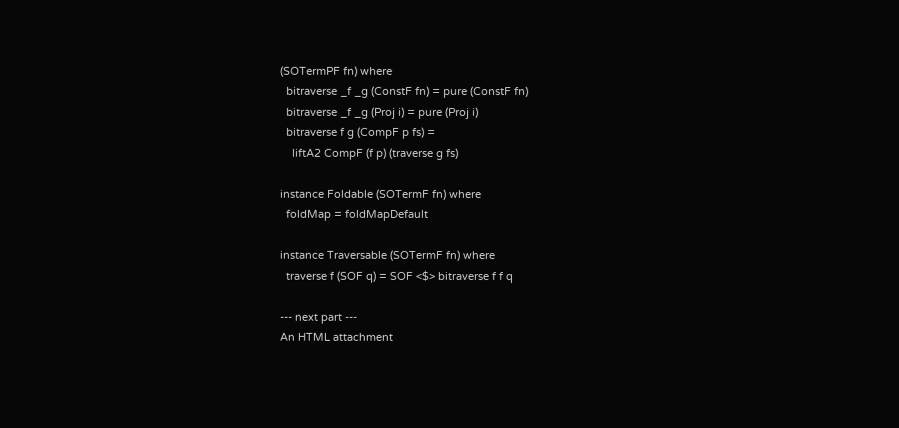(SOTermPF fn) where
  bitraverse _f _g (ConstF fn) = pure (ConstF fn)
  bitraverse _f _g (Proj i) = pure (Proj i)
  bitraverse f g (CompF p fs) =
    liftA2 CompF (f p) (traverse g fs)

instance Foldable (SOTermF fn) where
  foldMap = foldMapDefault

instance Traversable (SOTermF fn) where
  traverse f (SOF q) = SOF <$> bitraverse f f q

--- next part ---
An HTML attachment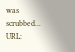was scrubbed...
URL: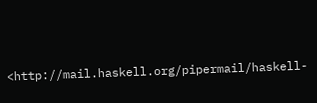<http://mail.haskell.org/pipermail/haskell-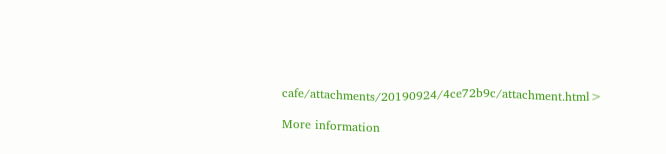cafe/attachments/20190924/4ce72b9c/attachment.html>

More information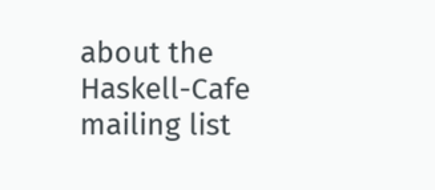about the Haskell-Cafe mailing list